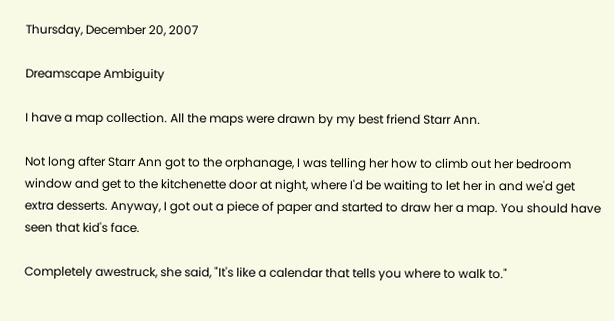Thursday, December 20, 2007

Dreamscape Ambiguity

I have a map collection. All the maps were drawn by my best friend Starr Ann.

Not long after Starr Ann got to the orphanage, I was telling her how to climb out her bedroom window and get to the kitchenette door at night, where I'd be waiting to let her in and we'd get extra desserts. Anyway, I got out a piece of paper and started to draw her a map. You should have seen that kid's face.

Completely awestruck, she said, "It's like a calendar that tells you where to walk to."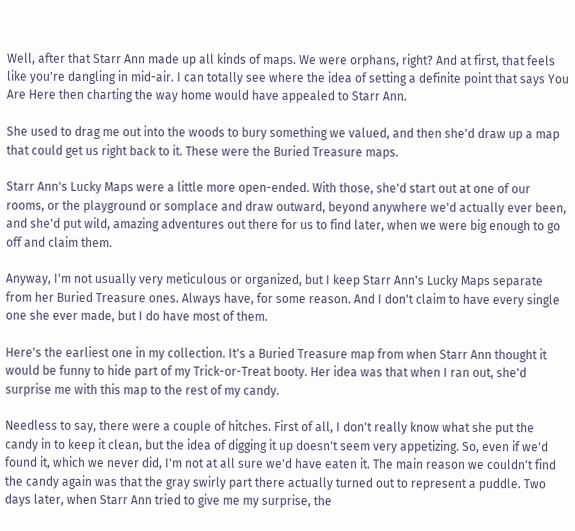Well, after that Starr Ann made up all kinds of maps. We were orphans, right? And at first, that feels like you're dangling in mid-air. I can totally see where the idea of setting a definite point that says You Are Here then charting the way home would have appealed to Starr Ann.

She used to drag me out into the woods to bury something we valued, and then she'd draw up a map that could get us right back to it. These were the Buried Treasure maps.

Starr Ann's Lucky Maps were a little more open-ended. With those, she'd start out at one of our rooms, or the playground or somplace and draw outward, beyond anywhere we'd actually ever been, and she'd put wild, amazing adventures out there for us to find later, when we were big enough to go off and claim them.

Anyway, I'm not usually very meticulous or organized, but I keep Starr Ann's Lucky Maps separate from her Buried Treasure ones. Always have, for some reason. And I don't claim to have every single one she ever made, but I do have most of them.

Here's the earliest one in my collection. It's a Buried Treasure map from when Starr Ann thought it would be funny to hide part of my Trick-or-Treat booty. Her idea was that when I ran out, she'd surprise me with this map to the rest of my candy.

Needless to say, there were a couple of hitches. First of all, I don't really know what she put the candy in to keep it clean, but the idea of digging it up doesn't seem very appetizing. So, even if we'd found it, which we never did, I'm not at all sure we'd have eaten it. The main reason we couldn't find the candy again was that the gray swirly part there actually turned out to represent a puddle. Two days later, when Starr Ann tried to give me my surprise, the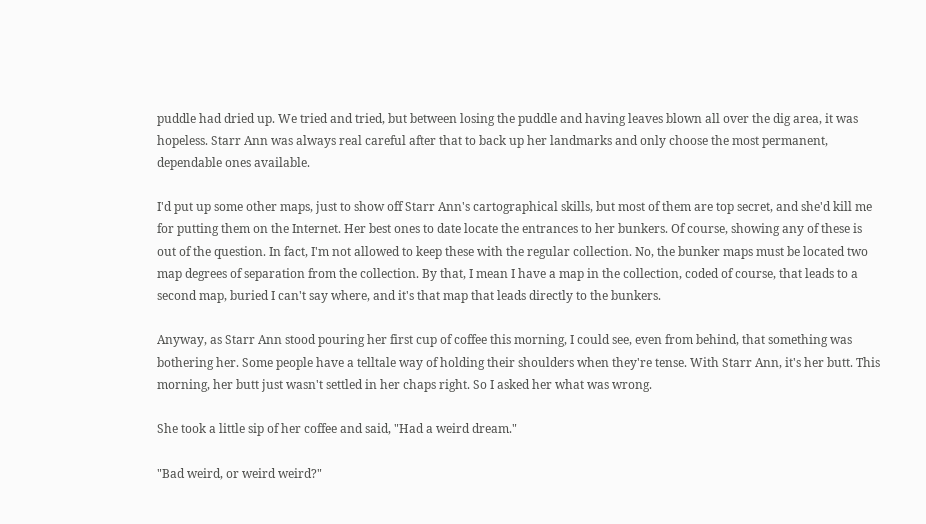puddle had dried up. We tried and tried, but between losing the puddle and having leaves blown all over the dig area, it was hopeless. Starr Ann was always real careful after that to back up her landmarks and only choose the most permanent, dependable ones available.

I'd put up some other maps, just to show off Starr Ann's cartographical skills, but most of them are top secret, and she'd kill me for putting them on the Internet. Her best ones to date locate the entrances to her bunkers. Of course, showing any of these is out of the question. In fact, I'm not allowed to keep these with the regular collection. No, the bunker maps must be located two map degrees of separation from the collection. By that, I mean I have a map in the collection, coded of course, that leads to a second map, buried I can't say where, and it's that map that leads directly to the bunkers.

Anyway, as Starr Ann stood pouring her first cup of coffee this morning, I could see, even from behind, that something was bothering her. Some people have a telltale way of holding their shoulders when they're tense. With Starr Ann, it's her butt. This morning, her butt just wasn't settled in her chaps right. So I asked her what was wrong.

She took a little sip of her coffee and said, "Had a weird dream."

"Bad weird, or weird weird?"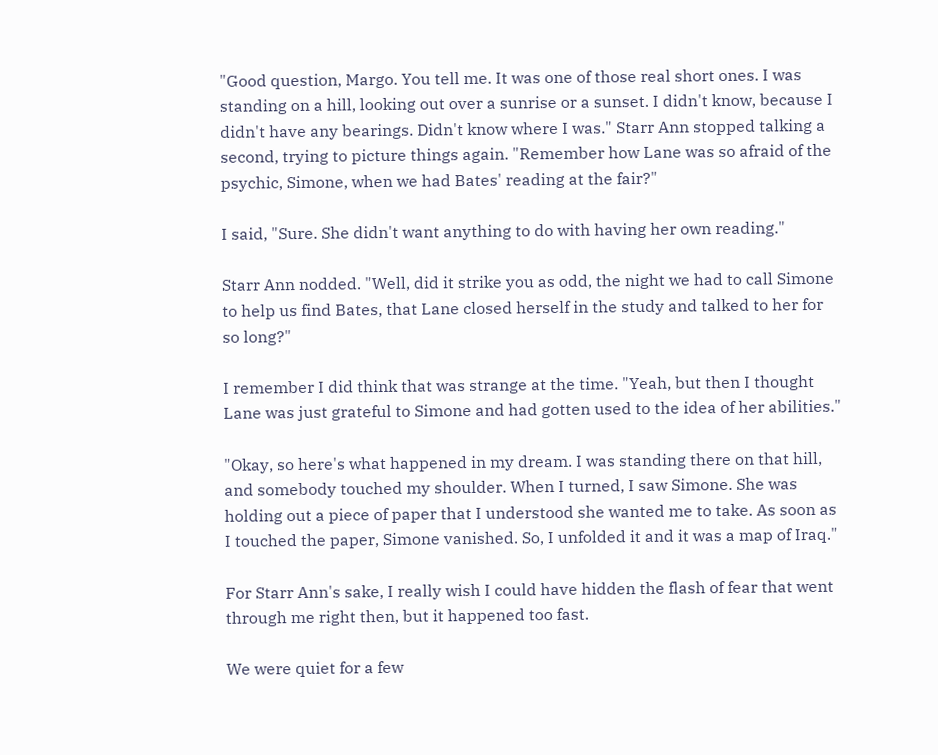"Good question, Margo. You tell me. It was one of those real short ones. I was standing on a hill, looking out over a sunrise or a sunset. I didn't know, because I didn't have any bearings. Didn't know where I was." Starr Ann stopped talking a second, trying to picture things again. "Remember how Lane was so afraid of the psychic, Simone, when we had Bates' reading at the fair?"

I said, "Sure. She didn't want anything to do with having her own reading."

Starr Ann nodded. "Well, did it strike you as odd, the night we had to call Simone to help us find Bates, that Lane closed herself in the study and talked to her for so long?"

I remember I did think that was strange at the time. "Yeah, but then I thought Lane was just grateful to Simone and had gotten used to the idea of her abilities."

"Okay, so here's what happened in my dream. I was standing there on that hill, and somebody touched my shoulder. When I turned, I saw Simone. She was holding out a piece of paper that I understood she wanted me to take. As soon as I touched the paper, Simone vanished. So, I unfolded it and it was a map of Iraq."

For Starr Ann's sake, I really wish I could have hidden the flash of fear that went through me right then, but it happened too fast.

We were quiet for a few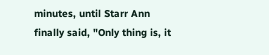minutes, until Starr Ann finally said, "Only thing is, it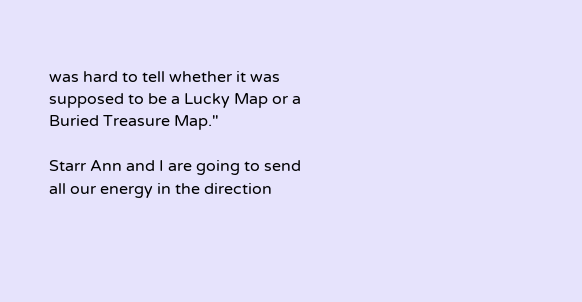was hard to tell whether it was supposed to be a Lucky Map or a Buried Treasure Map."

Starr Ann and I are going to send all our energy in the direction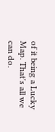of it being a Lucky Map. That's all we can do.